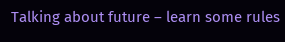Talking about future – learn some rules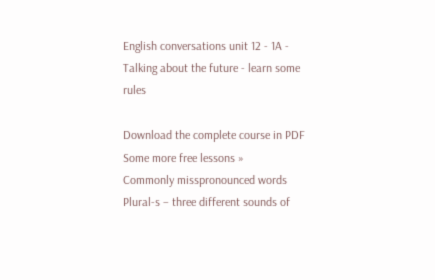English conversations unit 12 - 1A - Talking about the future - learn some rules

Download the complete course in PDF
Some more free lessons »
Commonly misspronounced words
Plural-s – three different sounds of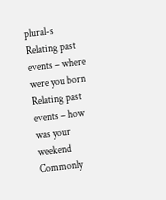plural-s
Relating past events – where were you born
Relating past events – how was your weekend
Commonly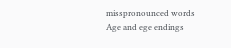misspronounced words
Age and ege endings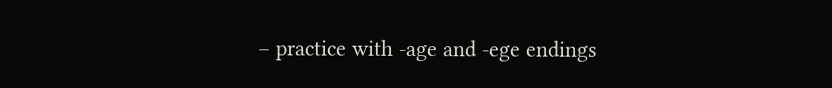– practice with -age and -ege endings